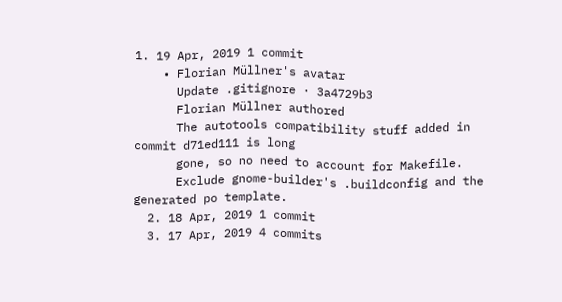1. 19 Apr, 2019 1 commit
    • Florian Müllner's avatar
      Update .gitignore · 3a4729b3
      Florian Müllner authored
      The autotools compatibility stuff added in commit d71ed111 is long
      gone, so no need to account for Makefile.
      Exclude gnome-builder's .buildconfig and the generated po template.
  2. 18 Apr, 2019 1 commit
  3. 17 Apr, 2019 4 commits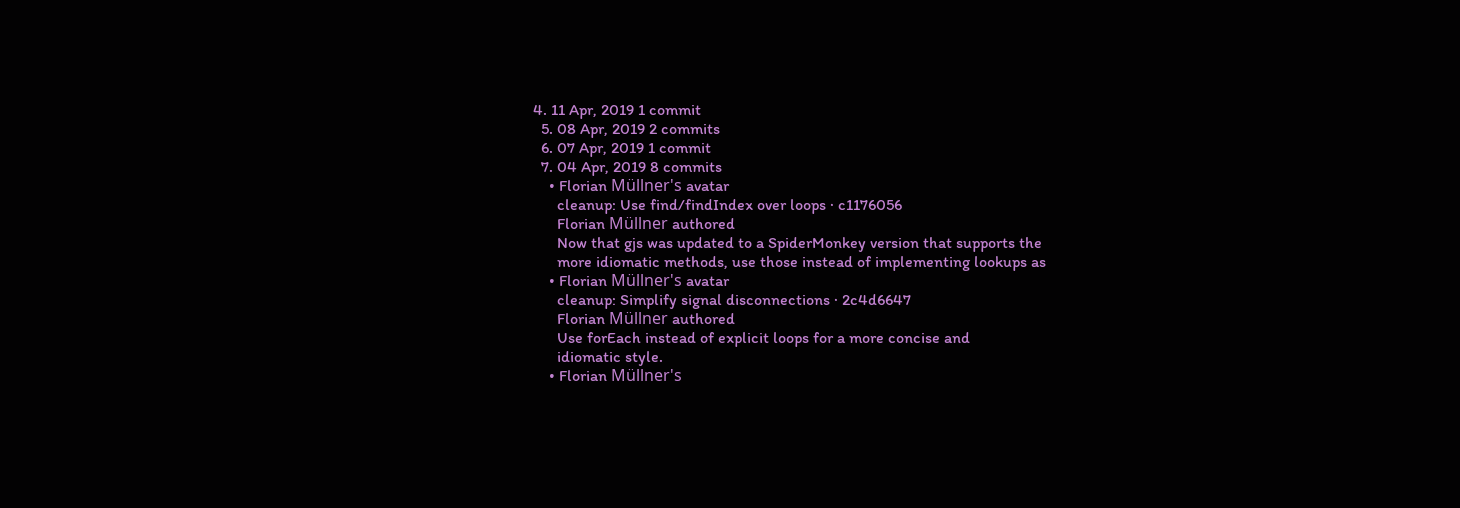4. 11 Apr, 2019 1 commit
  5. 08 Apr, 2019 2 commits
  6. 07 Apr, 2019 1 commit
  7. 04 Apr, 2019 8 commits
    • Florian Müllner's avatar
      cleanup: Use find/findIndex over loops · c1176056
      Florian Müllner authored
      Now that gjs was updated to a SpiderMonkey version that supports the
      more idiomatic methods, use those instead of implementing lookups as
    • Florian Müllner's avatar
      cleanup: Simplify signal disconnections · 2c4d6647
      Florian Müllner authored
      Use forEach instead of explicit loops for a more concise and
      idiomatic style.
    • Florian Müllner's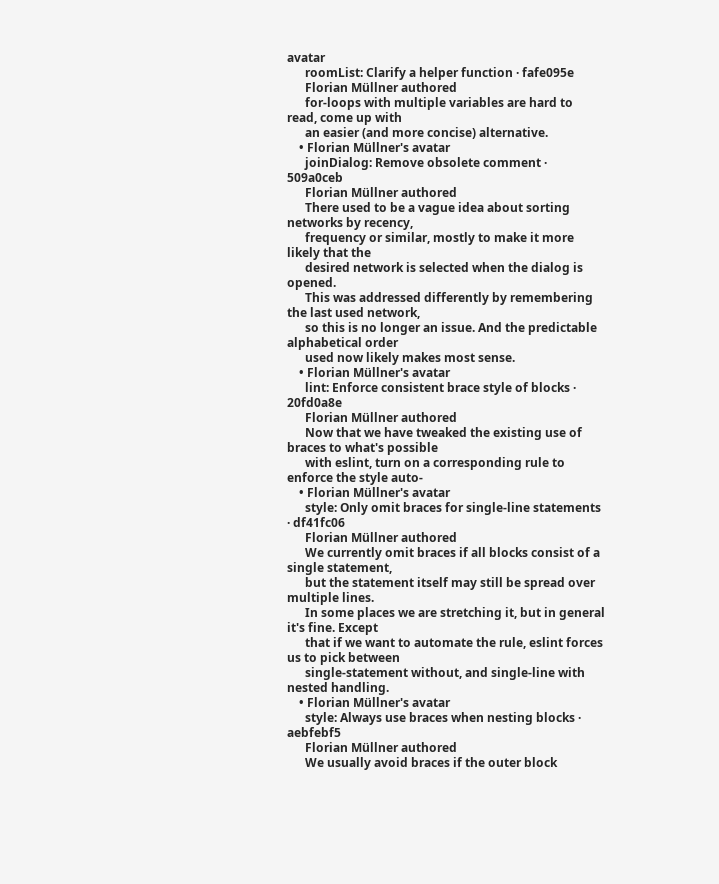avatar
      roomList: Clarify a helper function · fafe095e
      Florian Müllner authored
      for-loops with multiple variables are hard to read, come up with
      an easier (and more concise) alternative.
    • Florian Müllner's avatar
      joinDialog: Remove obsolete comment · 509a0ceb
      Florian Müllner authored
      There used to be a vague idea about sorting networks by recency,
      frequency or similar, mostly to make it more likely that the
      desired network is selected when the dialog is opened.
      This was addressed differently by remembering the last used network,
      so this is no longer an issue. And the predictable alphabetical order
      used now likely makes most sense.
    • Florian Müllner's avatar
      lint: Enforce consistent brace style of blocks · 20fd0a8e
      Florian Müllner authored
      Now that we have tweaked the existing use of braces to what's possible
      with eslint, turn on a corresponding rule to enforce the style auto-
    • Florian Müllner's avatar
      style: Only omit braces for single-line statements · df41fc06
      Florian Müllner authored
      We currently omit braces if all blocks consist of a single statement,
      but the statement itself may still be spread over multiple lines.
      In some places we are stretching it, but in general it's fine. Except
      that if we want to automate the rule, eslint forces us to pick between
      single-statement without, and single-line with nested handling.
    • Florian Müllner's avatar
      style: Always use braces when nesting blocks · aebfebf5
      Florian Müllner authored
      We usually avoid braces if the outer block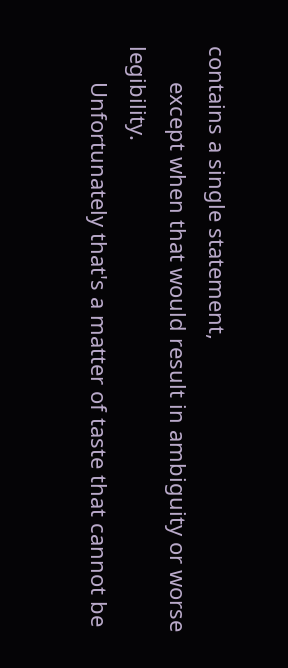contains a single statement,
      except when that would result in ambiguity or worse legibility.
      Unfortunately that's a matter of taste that cannot be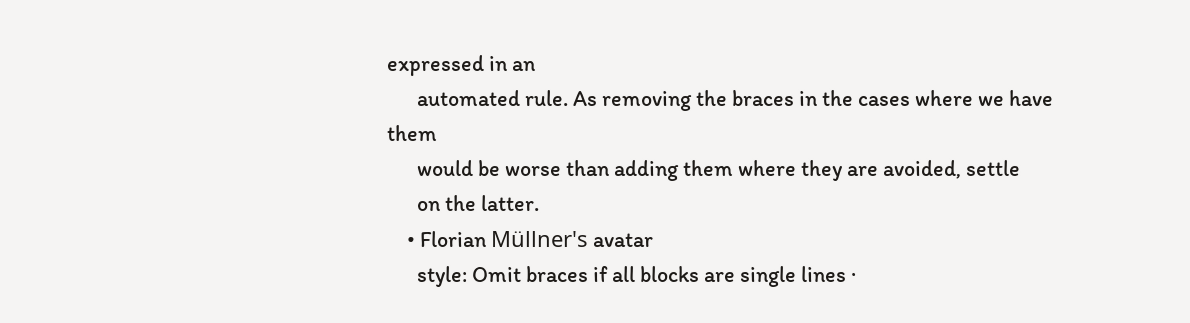expressed in an
      automated rule. As removing the braces in the cases where we have them
      would be worse than adding them where they are avoided, settle
      on the latter.
    • Florian Müllner's avatar
      style: Omit braces if all blocks are single lines ·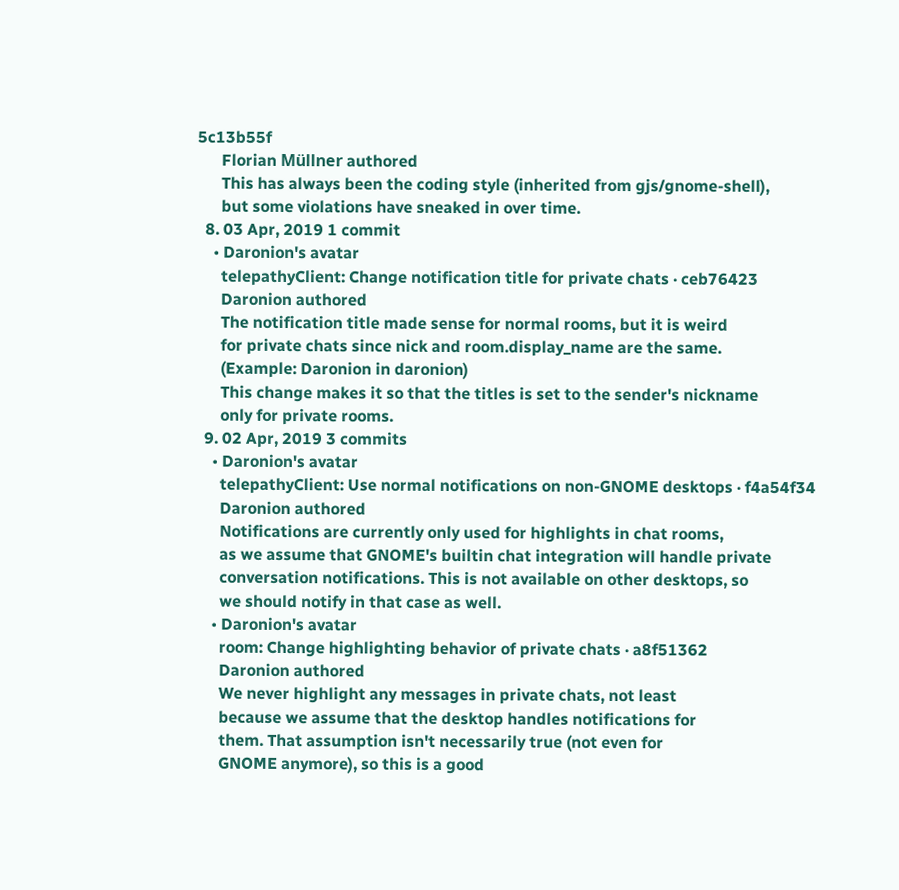5c13b55f
      Florian Müllner authored
      This has always been the coding style (inherited from gjs/gnome-shell),
      but some violations have sneaked in over time.
  8. 03 Apr, 2019 1 commit
    • Daronion's avatar
      telepathyClient: Change notification title for private chats · ceb76423
      Daronion authored
      The notification title made sense for normal rooms, but it is weird
      for private chats since nick and room.display_name are the same.
      (Example: Daronion in daronion)
      This change makes it so that the titles is set to the sender's nickname
      only for private rooms.
  9. 02 Apr, 2019 3 commits
    • Daronion's avatar
      telepathyClient: Use normal notifications on non-GNOME desktops · f4a54f34
      Daronion authored
      Notifications are currently only used for highlights in chat rooms,
      as we assume that GNOME's builtin chat integration will handle private
      conversation notifications. This is not available on other desktops, so
      we should notify in that case as well.
    • Daronion's avatar
      room: Change highlighting behavior of private chats · a8f51362
      Daronion authored
      We never highlight any messages in private chats, not least
      because we assume that the desktop handles notifications for
      them. That assumption isn't necessarily true (not even for
      GNOME anymore), so this is a good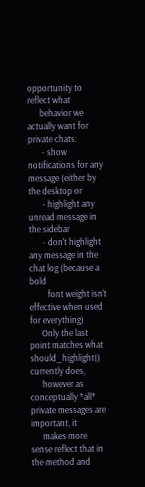opportunity to reflect what
      behavior we actually want for private chats:
       - show notifications for any message (either by the desktop or
       - highlight any unread message in the sidebar
       - don't highlight any message in the chat log (because a bold
         font weight isn't effective when used for everything)
      Only the last point matches what should_highlight() currently does,
      however as conceptually *all* private messages are important, it
      makes more sense reflect that in the method and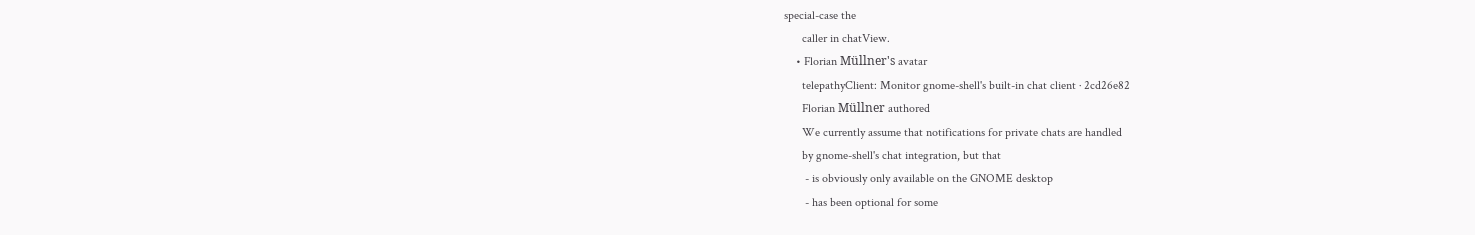special-case the
      caller in chatView.
    • Florian Müllner's avatar
      telepathyClient: Monitor gnome-shell's built-in chat client · 2cd26e82
      Florian Müllner authored
      We currently assume that notifications for private chats are handled
      by gnome-shell's chat integration, but that
       - is obviously only available on the GNOME desktop
       - has been optional for some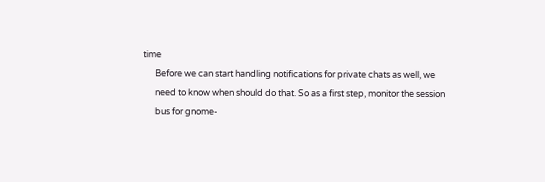time
      Before we can start handling notifications for private chats as well, we
      need to know when should do that. So as a first step, monitor the session
      bus for gnome-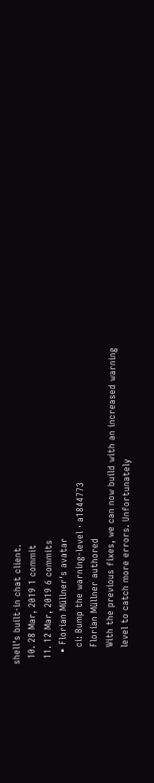shell's built-in chat client.
  10. 28 Mar, 2019 1 commit
  11. 12 Mar, 2019 6 commits
    • Florian Müllner's avatar
      ci: Bump the warning-level · a1844773
      Florian Müllner authored
      With the previous fixes, we can now build with an increased warning
      level to catch more errors. Unfortunately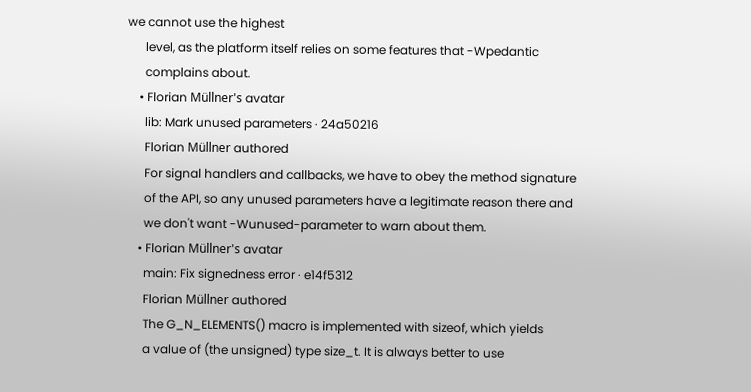we cannot use the highest
      level, as the platform itself relies on some features that -Wpedantic
      complains about.
    • Florian Müllner's avatar
      lib: Mark unused parameters · 24a50216
      Florian Müllner authored
      For signal handlers and callbacks, we have to obey the method signature
      of the API, so any unused parameters have a legitimate reason there and
      we don't want -Wunused-parameter to warn about them.
    • Florian Müllner's avatar
      main: Fix signedness error · e14f5312
      Florian Müllner authored
      The G_N_ELEMENTS() macro is implemented with sizeof, which yields
      a value of (the unsigned) type size_t. It is always better to use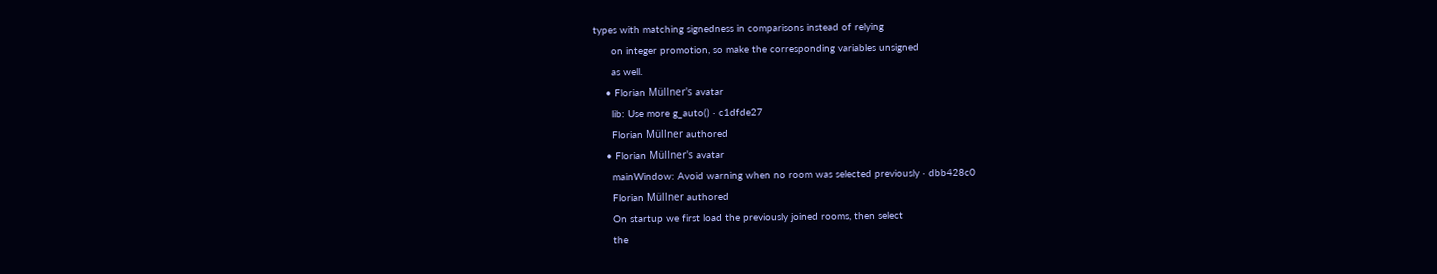types with matching signedness in comparisons instead of relying
      on integer promotion, so make the corresponding variables unsigned
      as well.
    • Florian Müllner's avatar
      lib: Use more g_auto() · c1dfde27
      Florian Müllner authored
    • Florian Müllner's avatar
      mainWindow: Avoid warning when no room was selected previously · dbb428c0
      Florian Müllner authored
      On startup we first load the previously joined rooms, then select
      the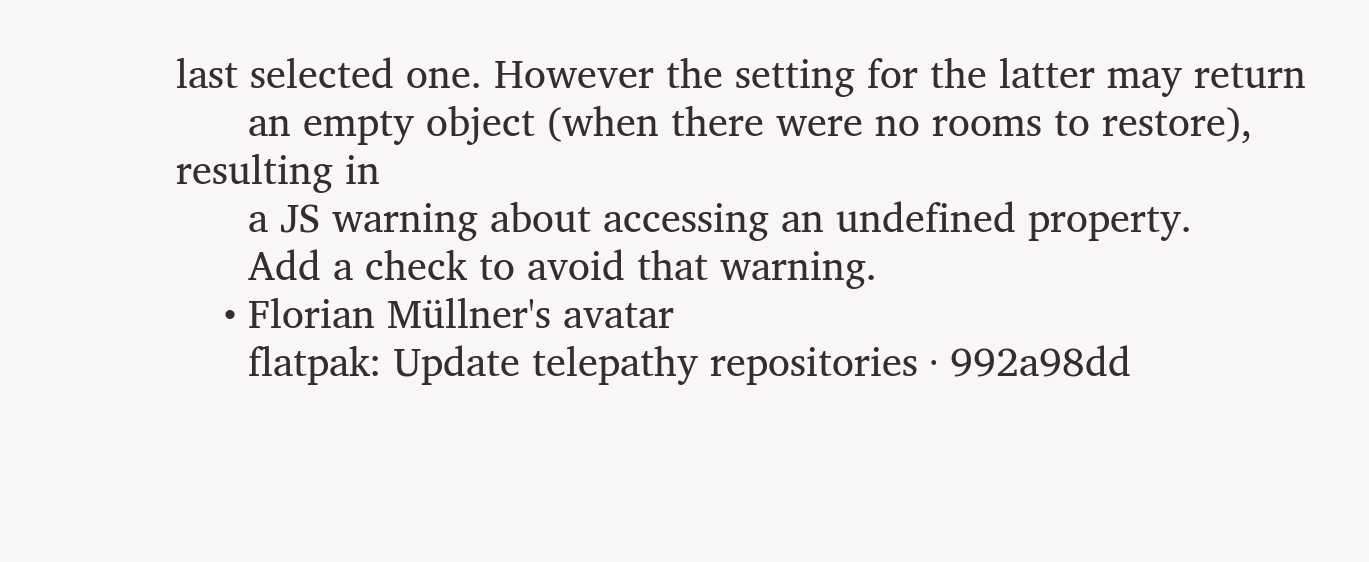last selected one. However the setting for the latter may return
      an empty object (when there were no rooms to restore), resulting in
      a JS warning about accessing an undefined property.
      Add a check to avoid that warning.
    • Florian Müllner's avatar
      flatpak: Update telepathy repositories · 992a98dd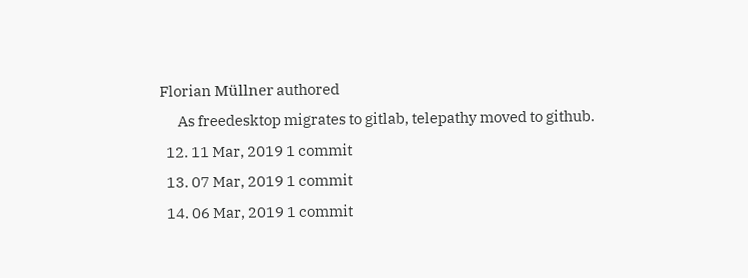Florian Müllner authored
      As freedesktop migrates to gitlab, telepathy moved to github.
  12. 11 Mar, 2019 1 commit
  13. 07 Mar, 2019 1 commit
  14. 06 Mar, 2019 1 commit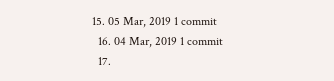15. 05 Mar, 2019 1 commit
  16. 04 Mar, 2019 1 commit
  17.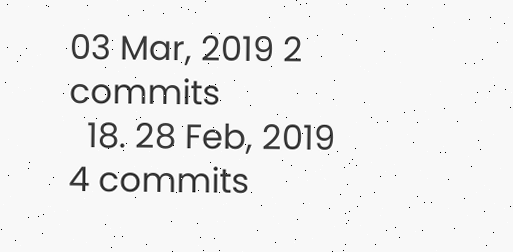03 Mar, 2019 2 commits
  18. 28 Feb, 2019 4 commits